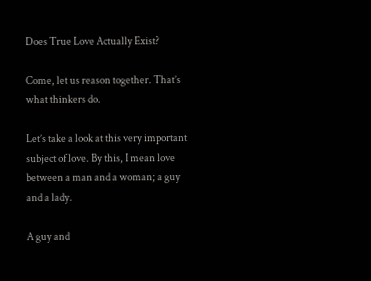Does True Love Actually Exist?

Come, let us reason together. That’s what thinkers do.

Let’s take a look at this very important subject of love. By this, I mean love between a man and a woman; a guy and a lady.

A guy and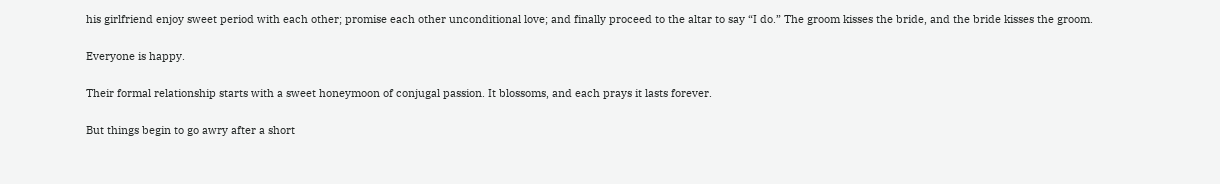his girlfriend enjoy sweet period with each other; promise each other unconditional love; and finally proceed to the altar to say “I do.” The groom kisses the bride, and the bride kisses the groom.

Everyone is happy.

Their formal relationship starts with a sweet honeymoon of conjugal passion. It blossoms, and each prays it lasts forever.

But things begin to go awry after a short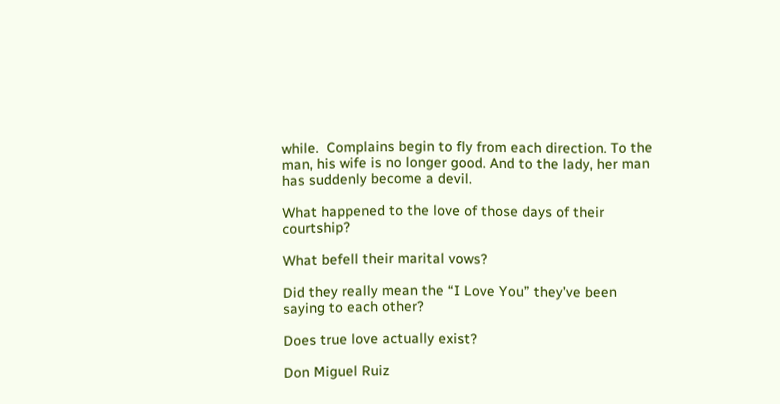while.  Complains begin to fly from each direction. To the man, his wife is no longer good. And to the lady, her man has suddenly become a devil.

What happened to the love of those days of their courtship?

What befell their marital vows?

Did they really mean the “I Love You” they’ve been saying to each other?

Does true love actually exist?

Don Miguel Ruiz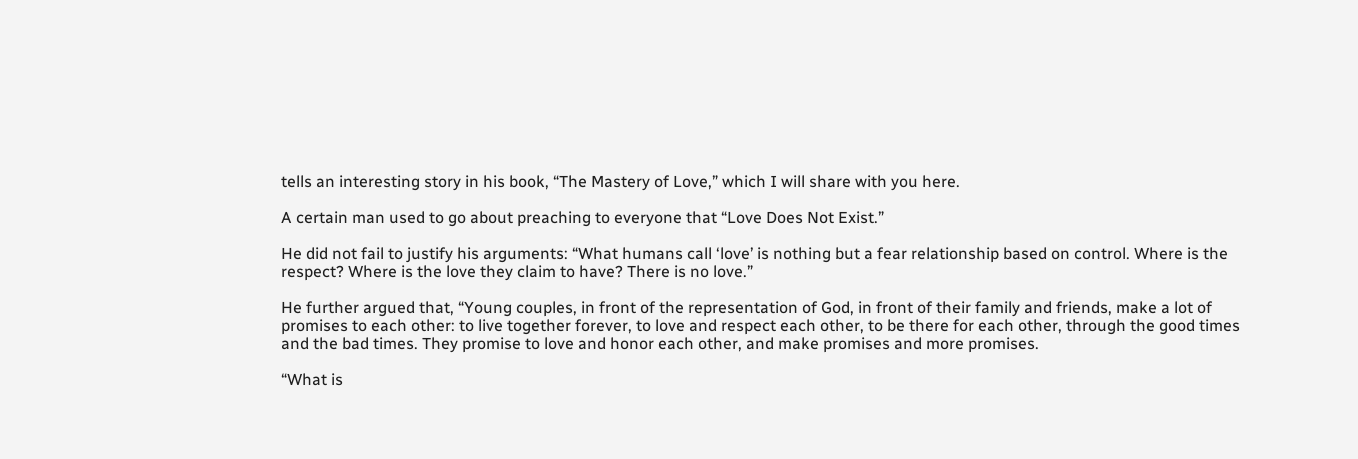tells an interesting story in his book, “The Mastery of Love,” which I will share with you here.

A certain man used to go about preaching to everyone that “Love Does Not Exist.”

He did not fail to justify his arguments: “What humans call ‘love’ is nothing but a fear relationship based on control. Where is the respect? Where is the love they claim to have? There is no love.”

He further argued that, “Young couples, in front of the representation of God, in front of their family and friends, make a lot of promises to each other: to live together forever, to love and respect each other, to be there for each other, through the good times and the bad times. They promise to love and honor each other, and make promises and more promises.

“What is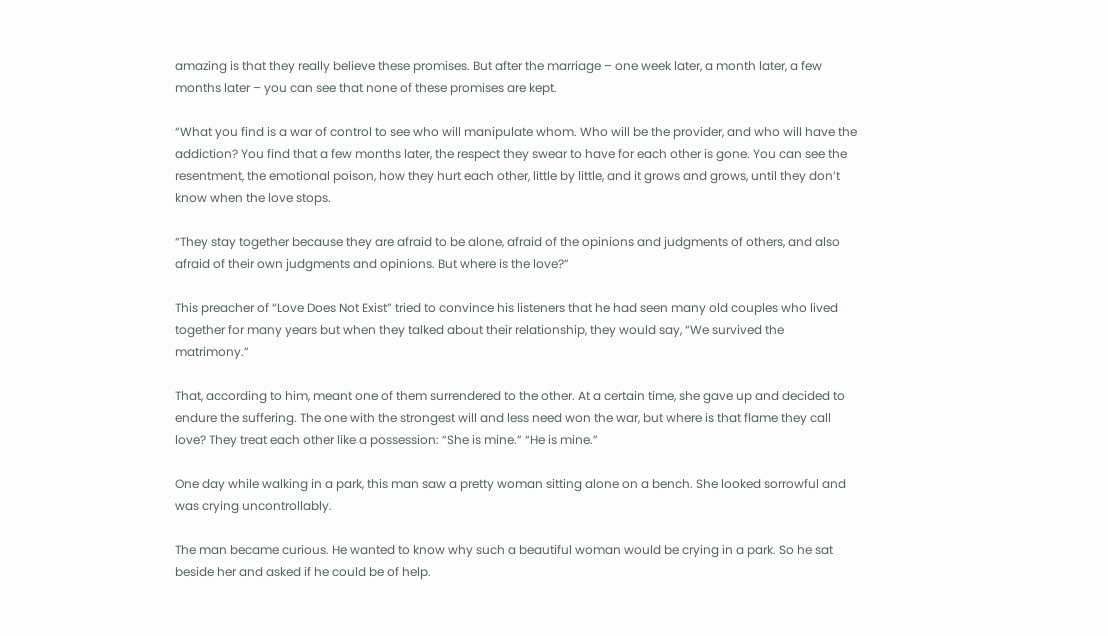amazing is that they really believe these promises. But after the marriage – one week later, a month later, a few months later – you can see that none of these promises are kept.

“What you find is a war of control to see who will manipulate whom. Who will be the provider, and who will have the addiction? You find that a few months later, the respect they swear to have for each other is gone. You can see the resentment, the emotional poison, how they hurt each other, little by little, and it grows and grows, until they don’t know when the love stops.

“They stay together because they are afraid to be alone, afraid of the opinions and judgments of others, and also afraid of their own judgments and opinions. But where is the love?”

This preacher of “Love Does Not Exist” tried to convince his listeners that he had seen many old couples who lived together for many years but when they talked about their relationship, they would say, “We survived the matrimony.”

That, according to him, meant one of them surrendered to the other. At a certain time, she gave up and decided to endure the suffering. The one with the strongest will and less need won the war, but where is that flame they call love? They treat each other like a possession: “She is mine.” “He is mine.”

One day while walking in a park, this man saw a pretty woman sitting alone on a bench. She looked sorrowful and was crying uncontrollably.

The man became curious. He wanted to know why such a beautiful woman would be crying in a park. So he sat beside her and asked if he could be of help.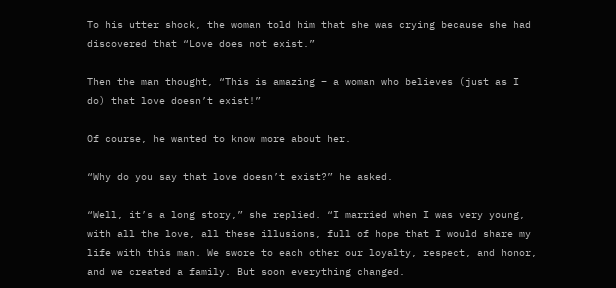To his utter shock, the woman told him that she was crying because she had discovered that “Love does not exist.”

Then the man thought, “This is amazing – a woman who believes (just as I do) that love doesn’t exist!”

Of course, he wanted to know more about her.

“Why do you say that love doesn’t exist?” he asked.

“Well, it’s a long story,” she replied. “I married when I was very young, with all the love, all these illusions, full of hope that I would share my life with this man. We swore to each other our loyalty, respect, and honor, and we created a family. But soon everything changed.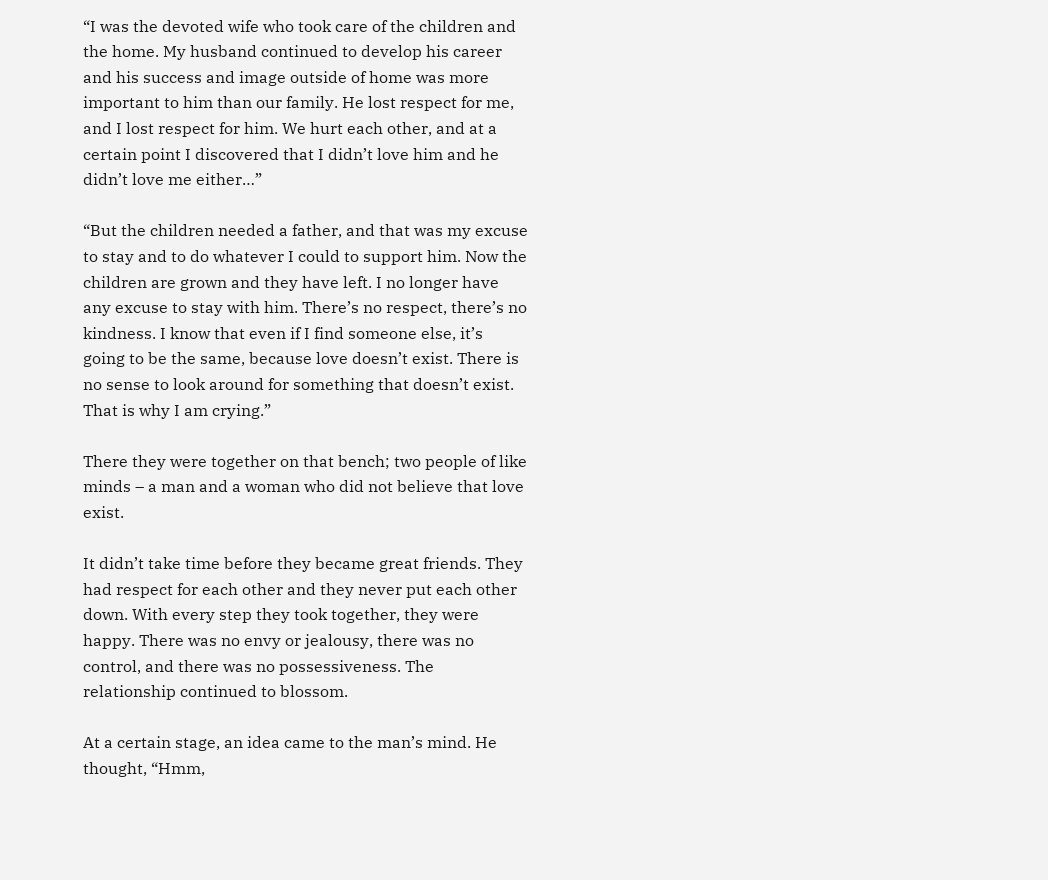“I was the devoted wife who took care of the children and the home. My husband continued to develop his career and his success and image outside of home was more important to him than our family. He lost respect for me, and I lost respect for him. We hurt each other, and at a certain point I discovered that I didn’t love him and he didn’t love me either…”

“But the children needed a father, and that was my excuse to stay and to do whatever I could to support him. Now the children are grown and they have left. I no longer have any excuse to stay with him. There’s no respect, there’s no kindness. I know that even if I find someone else, it’s going to be the same, because love doesn’t exist. There is no sense to look around for something that doesn’t exist. That is why I am crying.”

There they were together on that bench; two people of like minds – a man and a woman who did not believe that love exist.

It didn’t take time before they became great friends. They had respect for each other and they never put each other down. With every step they took together, they were happy. There was no envy or jealousy, there was no control, and there was no possessiveness. The relationship continued to blossom.

At a certain stage, an idea came to the man’s mind. He thought, “Hmm,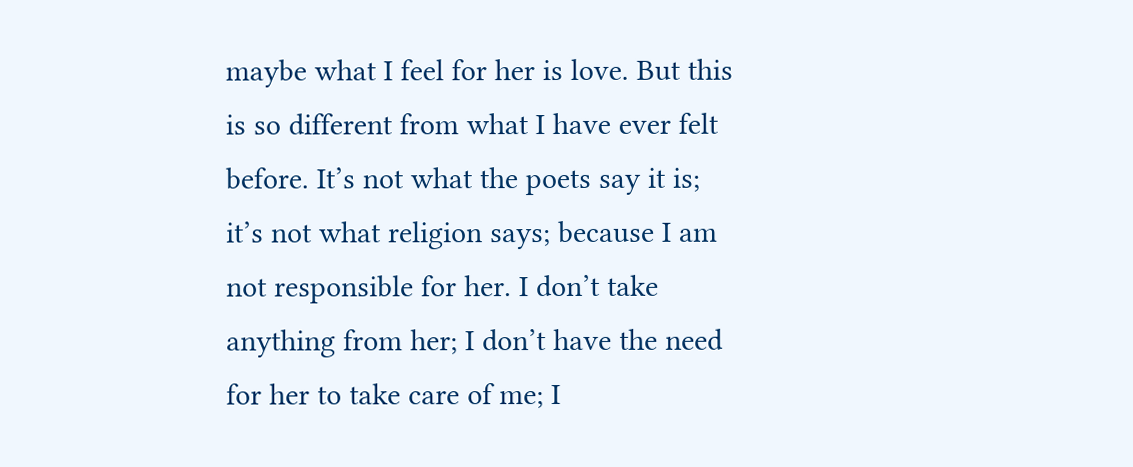maybe what I feel for her is love. But this is so different from what I have ever felt before. It’s not what the poets say it is; it’s not what religion says; because I am not responsible for her. I don’t take anything from her; I don’t have the need for her to take care of me; I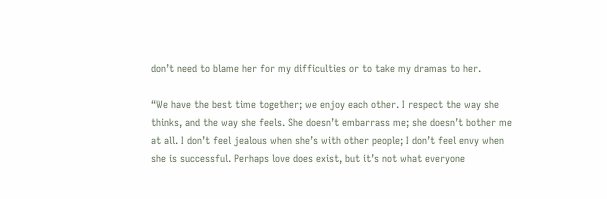don’t need to blame her for my difficulties or to take my dramas to her.

“We have the best time together; we enjoy each other. I respect the way she thinks, and the way she feels. She doesn’t embarrass me; she doesn’t bother me at all. I don’t feel jealous when she’s with other people; I don’t feel envy when she is successful. Perhaps love does exist, but it’s not what everyone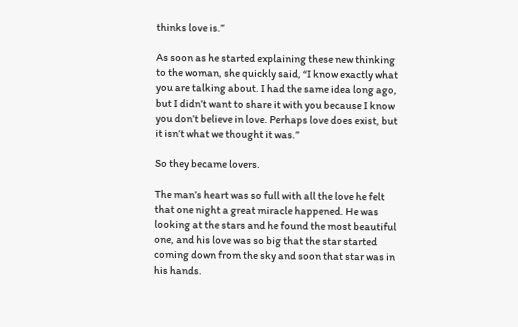thinks love is.”

As soon as he started explaining these new thinking to the woman, she quickly said, “I know exactly what you are talking about. I had the same idea long ago, but I didn’t want to share it with you because I know you don’t believe in love. Perhaps love does exist, but it isn’t what we thought it was.”

So they became lovers.

The man’s heart was so full with all the love he felt that one night a great miracle happened. He was looking at the stars and he found the most beautiful one, and his love was so big that the star started coming down from the sky and soon that star was in his hands.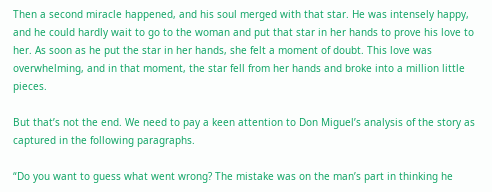Then a second miracle happened, and his soul merged with that star. He was intensely happy, and he could hardly wait to go to the woman and put that star in her hands to prove his love to her. As soon as he put the star in her hands, she felt a moment of doubt. This love was overwhelming, and in that moment, the star fell from her hands and broke into a million little pieces.

But that’s not the end. We need to pay a keen attention to Don Miguel’s analysis of the story as captured in the following paragraphs.

“Do you want to guess what went wrong? The mistake was on the man’s part in thinking he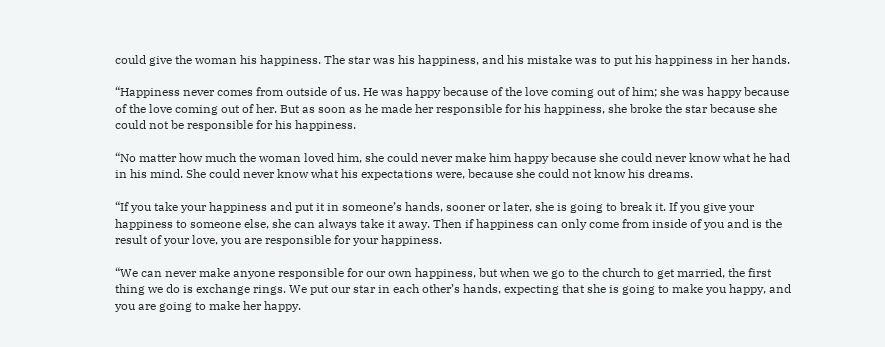could give the woman his happiness. The star was his happiness, and his mistake was to put his happiness in her hands.

“Happiness never comes from outside of us. He was happy because of the love coming out of him; she was happy because of the love coming out of her. But as soon as he made her responsible for his happiness, she broke the star because she could not be responsible for his happiness.

“No matter how much the woman loved him, she could never make him happy because she could never know what he had in his mind. She could never know what his expectations were, because she could not know his dreams.

“If you take your happiness and put it in someone’s hands, sooner or later, she is going to break it. If you give your happiness to someone else, she can always take it away. Then if happiness can only come from inside of you and is the result of your love, you are responsible for your happiness.

“We can never make anyone responsible for our own happiness, but when we go to the church to get married, the first thing we do is exchange rings. We put our star in each other’s hands, expecting that she is going to make you happy, and you are going to make her happy.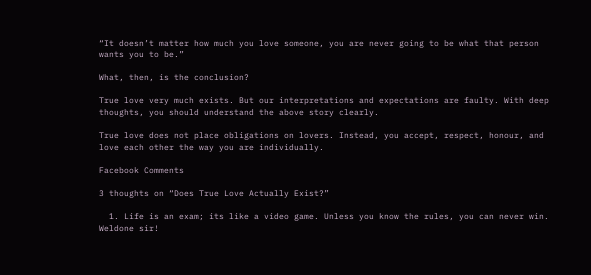“It doesn’t matter how much you love someone, you are never going to be what that person wants you to be.”

What, then, is the conclusion?

True love very much exists. But our interpretations and expectations are faulty. With deep thoughts, you should understand the above story clearly.

True love does not place obligations on lovers. Instead, you accept, respect, honour, and love each other the way you are individually.

Facebook Comments

3 thoughts on “Does True Love Actually Exist?”

  1. Life is an exam; its like a video game. Unless you know the rules, you can never win. Weldone sir!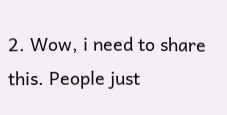2. Wow, i need to share this. People just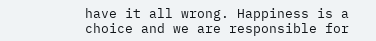have it all wrong. Happiness is a choice and we are responsible for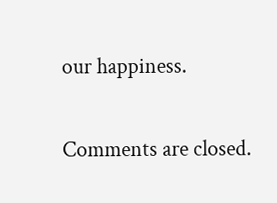our happiness.

Comments are closed.